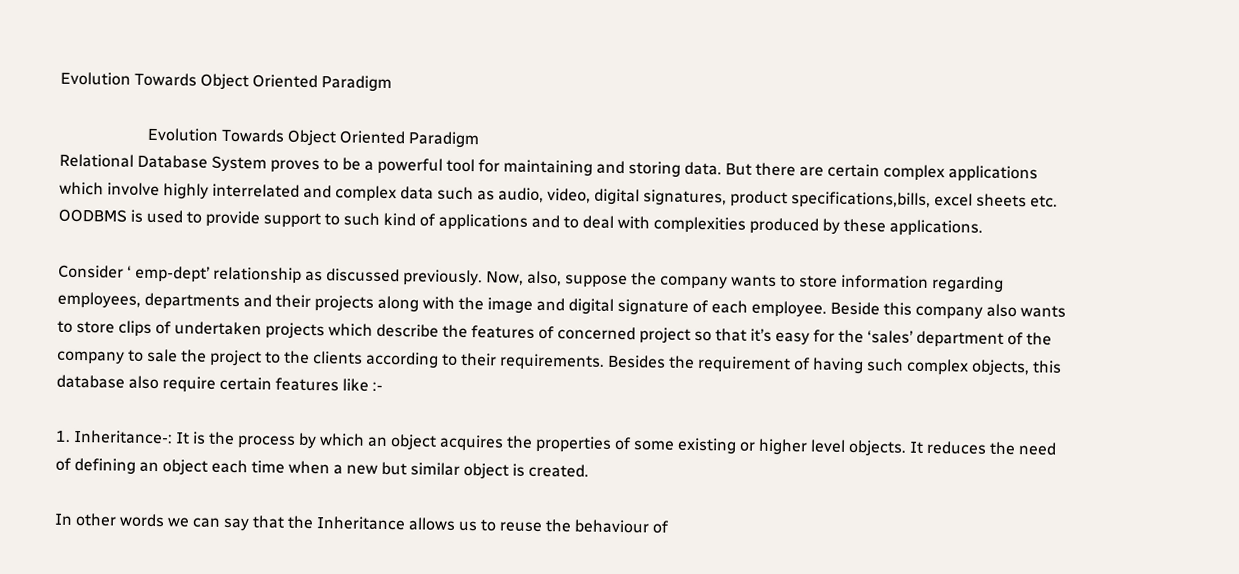Evolution Towards Object Oriented Paradigm

                      Evolution Towards Object Oriented Paradigm
Relational Database System proves to be a powerful tool for maintaining and storing data. But there are certain complex applications which involve highly interrelated and complex data such as audio, video, digital signatures, product specifications,bills, excel sheets etc. OODBMS is used to provide support to such kind of applications and to deal with complexities produced by these applications.

Consider ‘ emp-dept’ relationship as discussed previously. Now, also, suppose the company wants to store information regarding employees, departments and their projects along with the image and digital signature of each employee. Beside this company also wants to store clips of undertaken projects which describe the features of concerned project so that it’s easy for the ‘sales’ department of the company to sale the project to the clients according to their requirements. Besides the requirement of having such complex objects, this database also require certain features like :-

1. Inheritance-: It is the process by which an object acquires the properties of some existing or higher level objects. It reduces the need of defining an object each time when a new but similar object is created.

In other words we can say that the Inheritance allows us to reuse the behaviour of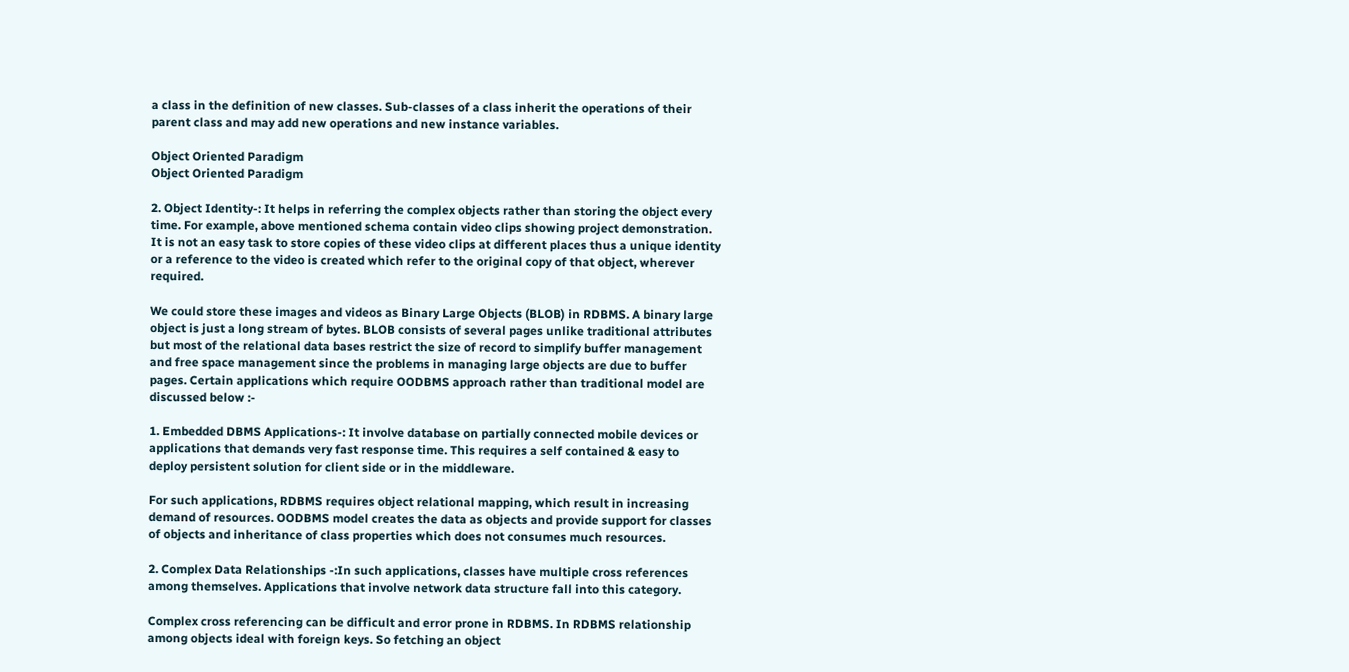a class in the definition of new classes. Sub-classes of a class inherit the operations of their parent class and may add new operations and new instance variables.

Object Oriented Paradigm
Object Oriented Paradigm

2. Object Identity-: It helps in referring the complex objects rather than storing the object every time. For example, above mentioned schema contain video clips showing project demonstration. It is not an easy task to store copies of these video clips at different places thus a unique identity or a reference to the video is created which refer to the original copy of that object, wherever required.

We could store these images and videos as Binary Large Objects (BLOB) in RDBMS. A binary large object is just a long stream of bytes. BLOB consists of several pages unlike traditional attributes but most of the relational data bases restrict the size of record to simplify buffer management and free space management since the problems in managing large objects are due to buffer pages. Certain applications which require OODBMS approach rather than traditional model are discussed below :-

1. Embedded DBMS Applications-: It involve database on partially connected mobile devices or applications that demands very fast response time. This requires a self contained & easy to deploy persistent solution for client side or in the middleware.

For such applications, RDBMS requires object relational mapping, which result in increasing demand of resources. OODBMS model creates the data as objects and provide support for classes of objects and inheritance of class properties which does not consumes much resources.

2. Complex Data Relationships -:In such applications, classes have multiple cross references among themselves. Applications that involve network data structure fall into this category.

Complex cross referencing can be difficult and error prone in RDBMS. In RDBMS relationship among objects ideal with foreign keys. So fetching an object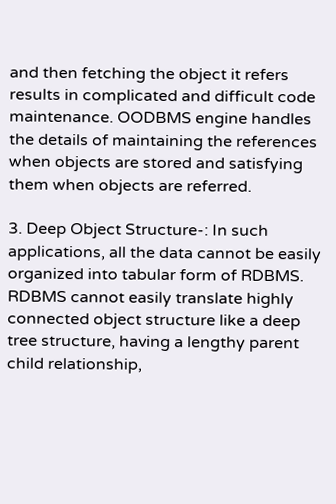and then fetching the object it refers results in complicated and difficult code maintenance. OODBMS engine handles the details of maintaining the references when objects are stored and satisfying them when objects are referred.

3. Deep Object Structure-: In such applications, all the data cannot be easily organized into tabular form of RDBMS. RDBMS cannot easily translate highly connected object structure like a deep tree structure, having a lengthy parent child relationship,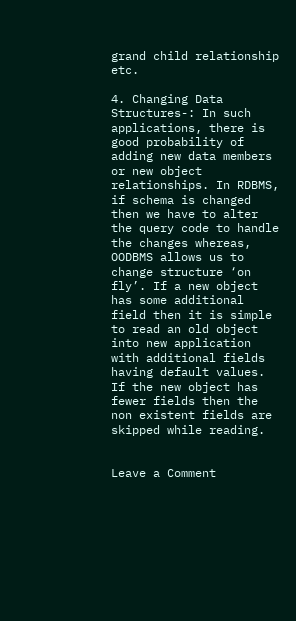grand child relationship etc.

4. Changing Data Structures-: In such applications, there is good probability of adding new data members or new object relationships. In RDBMS, if schema is changed then we have to alter the query code to handle the changes whereas, OODBMS allows us to change structure ‘on fly’. If a new object has some additional field then it is simple to read an old object into new application with additional fields having default values. If the new object has fewer fields then the non existent fields are skipped while reading.


Leave a Comment